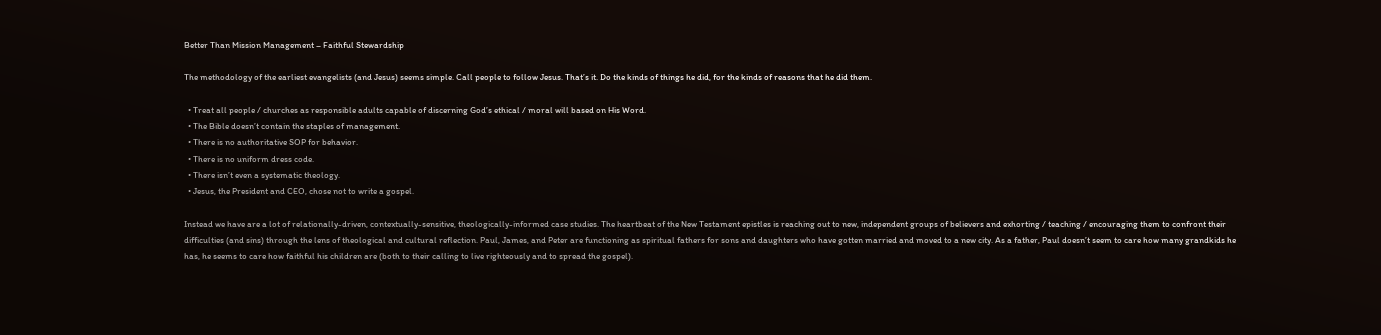Better Than Mission Management – Faithful Stewardship

The methodology of the earliest evangelists (and Jesus) seems simple. Call people to follow Jesus. That’s it. Do the kinds of things he did, for the kinds of reasons that he did them.

  • Treat all people / churches as responsible adults capable of discerning God’s ethical / moral will based on His Word.
  • The Bible doesn’t contain the staples of management.
  • There is no authoritative SOP for behavior.
  • There is no uniform dress code.
  • There isn’t even a systematic theology.
  • Jesus, the President and CEO, chose not to write a gospel.

Instead we have are a lot of relationally-driven, contextually-sensitive, theologically-informed case studies. The heartbeat of the New Testament epistles is reaching out to new, independent groups of believers and exhorting / teaching / encouraging them to confront their difficulties (and sins) through the lens of theological and cultural reflection. Paul, James, and Peter are functioning as spiritual fathers for sons and daughters who have gotten married and moved to a new city. As a father, Paul doesn’t seem to care how many grandkids he has, he seems to care how faithful his children are (both to their calling to live righteously and to spread the gospel).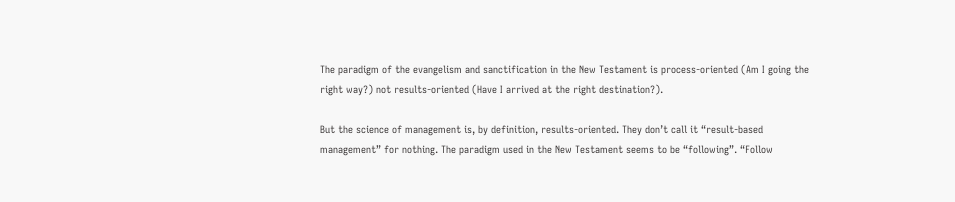The paradigm of the evangelism and sanctification in the New Testament is process-oriented (Am I going the right way?) not results-oriented (Have I arrived at the right destination?).

But the science of management is, by definition, results-oriented. They don’t call it “result-based management” for nothing. The paradigm used in the New Testament seems to be “following”. “Follow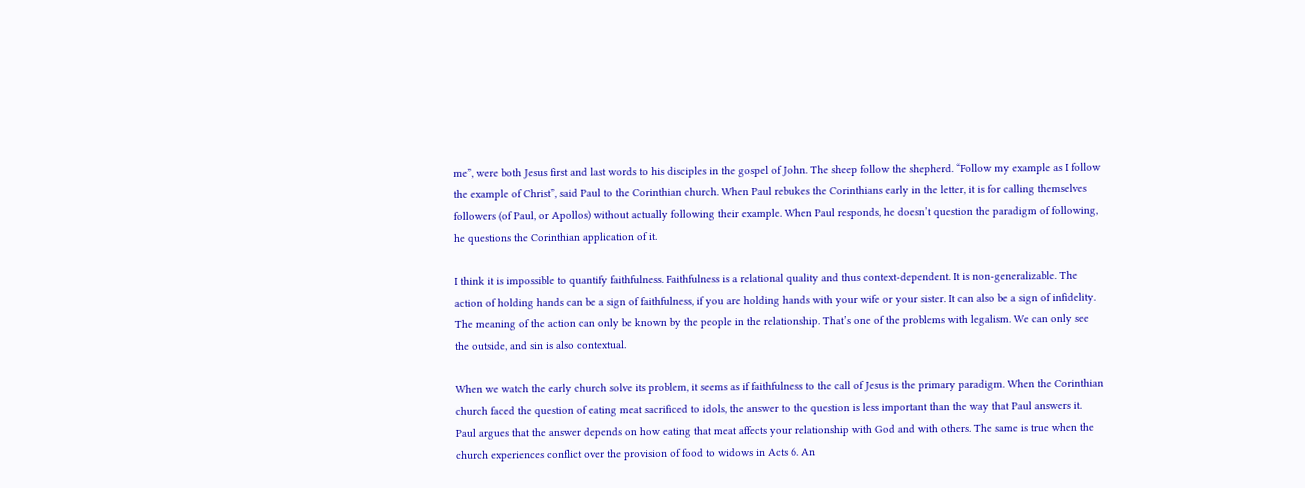me”, were both Jesus first and last words to his disciples in the gospel of John. The sheep follow the shepherd. “Follow my example as I follow the example of Christ”, said Paul to the Corinthian church. When Paul rebukes the Corinthians early in the letter, it is for calling themselves followers (of Paul, or Apollos) without actually following their example. When Paul responds, he doesn’t question the paradigm of following, he questions the Corinthian application of it.

I think it is impossible to quantify faithfulness. Faithfulness is a relational quality and thus context-dependent. It is non-generalizable. The action of holding hands can be a sign of faithfulness, if you are holding hands with your wife or your sister. It can also be a sign of infidelity. The meaning of the action can only be known by the people in the relationship. That’s one of the problems with legalism. We can only see the outside, and sin is also contextual.

When we watch the early church solve its problem, it seems as if faithfulness to the call of Jesus is the primary paradigm. When the Corinthian church faced the question of eating meat sacrificed to idols, the answer to the question is less important than the way that Paul answers it. Paul argues that the answer depends on how eating that meat affects your relationship with God and with others. The same is true when the church experiences conflict over the provision of food to widows in Acts 6. An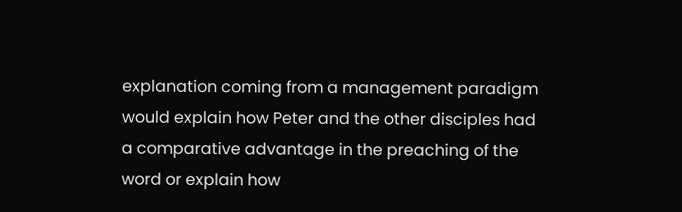explanation coming from a management paradigm would explain how Peter and the other disciples had a comparative advantage in the preaching of the word or explain how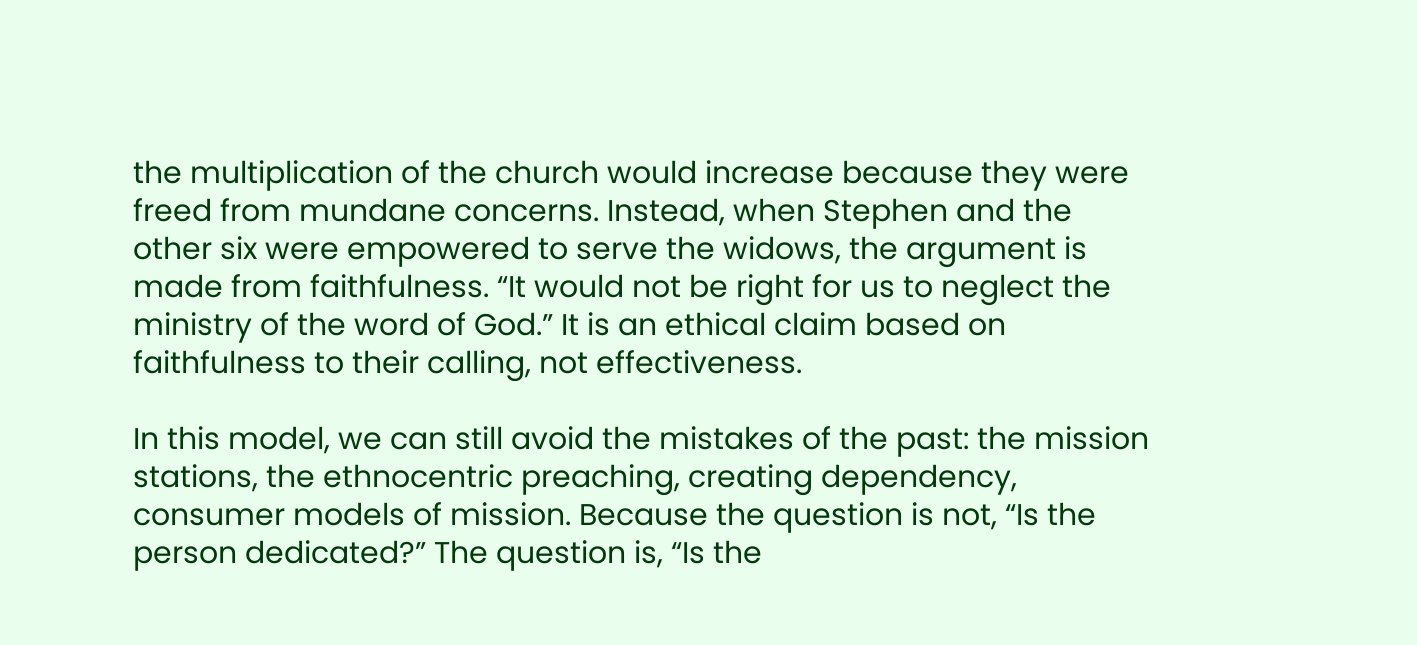the multiplication of the church would increase because they were freed from mundane concerns. Instead, when Stephen and the other six were empowered to serve the widows, the argument is made from faithfulness. “It would not be right for us to neglect the ministry of the word of God.” It is an ethical claim based on faithfulness to their calling, not effectiveness.

In this model, we can still avoid the mistakes of the past: the mission stations, the ethnocentric preaching, creating dependency, consumer models of mission. Because the question is not, “Is the person dedicated?” The question is, “Is the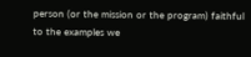person (or the mission or the program) faithful to the examples we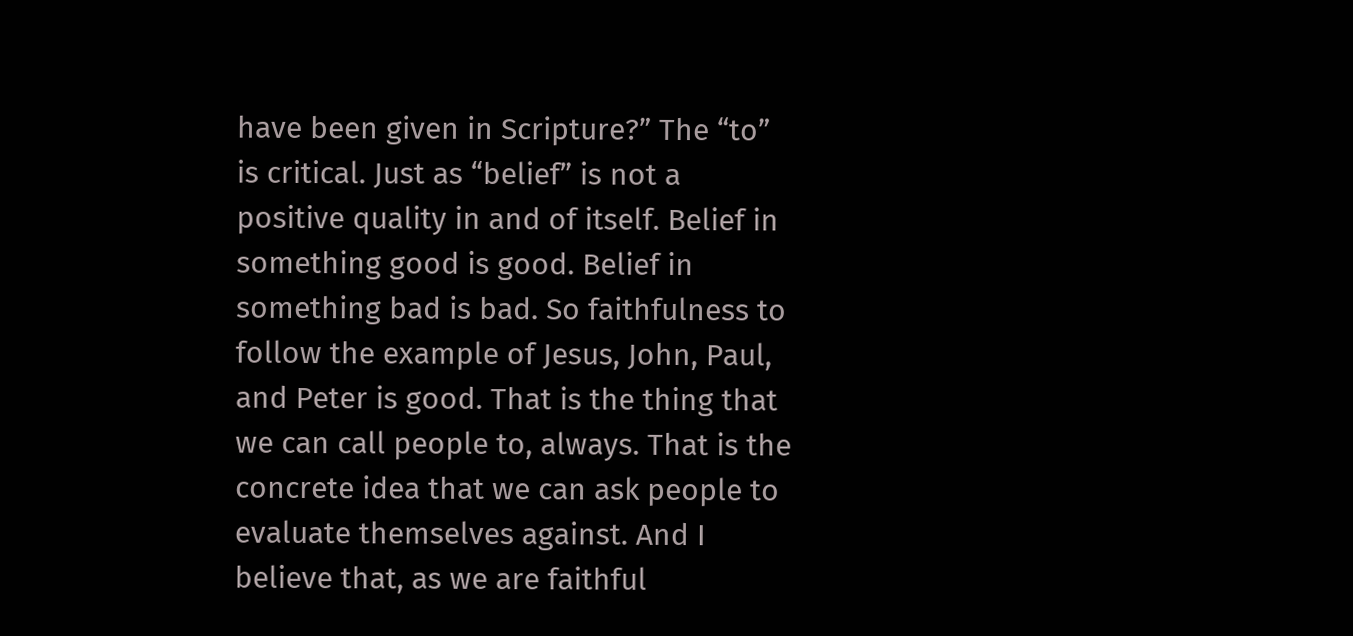have been given in Scripture?” The “to” is critical. Just as “belief” is not a positive quality in and of itself. Belief in something good is good. Belief in something bad is bad. So faithfulness to follow the example of Jesus, John, Paul, and Peter is good. That is the thing that we can call people to, always. That is the concrete idea that we can ask people to evaluate themselves against. And I believe that, as we are faithful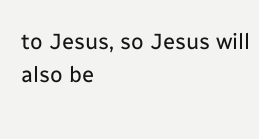to Jesus, so Jesus will also be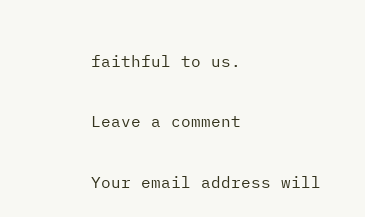faithful to us.

Leave a comment

Your email address will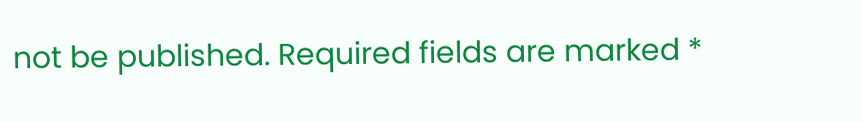not be published. Required fields are marked *